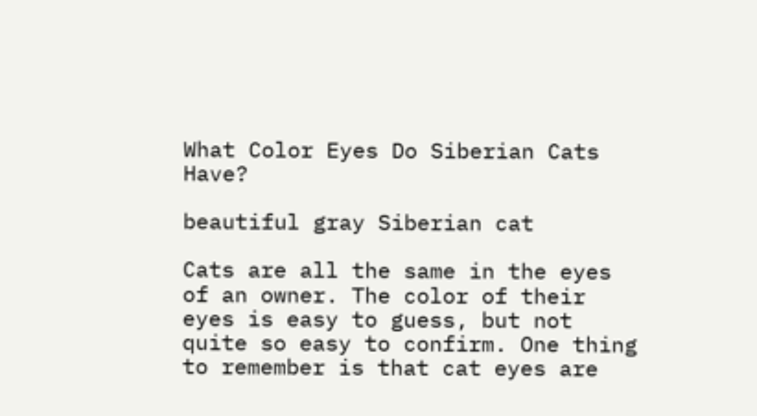What Color Eyes Do Siberian Cats Have?

beautiful gray Siberian cat

Cats are all the same in the eyes of an owner. The color of their eyes is easy to guess, but not quite so easy to confirm. One thing to remember is that cat eyes are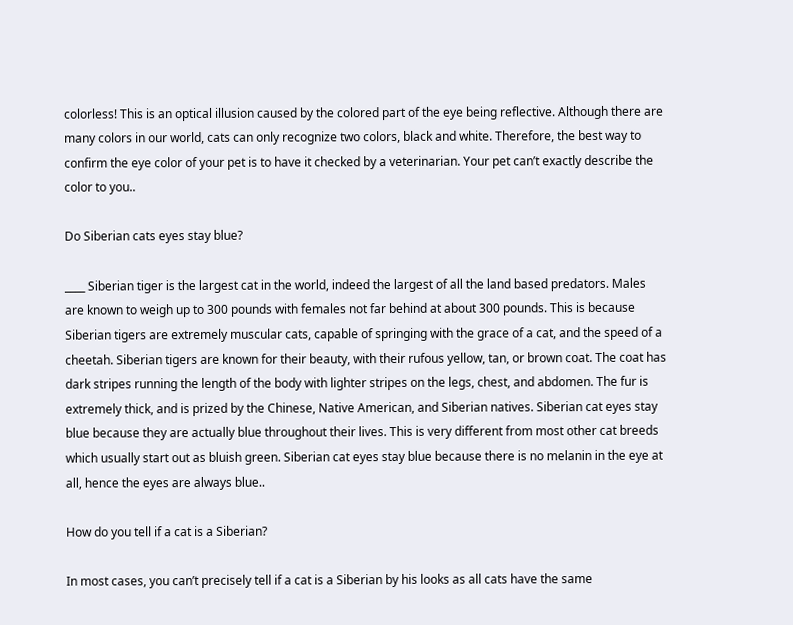colorless! This is an optical illusion caused by the colored part of the eye being reflective. Although there are many colors in our world, cats can only recognize two colors, black and white. Therefore, the best way to confirm the eye color of your pet is to have it checked by a veterinarian. Your pet can’t exactly describe the color to you..

Do Siberian cats eyes stay blue?

____ Siberian tiger is the largest cat in the world, indeed the largest of all the land based predators. Males are known to weigh up to 300 pounds with females not far behind at about 300 pounds. This is because Siberian tigers are extremely muscular cats, capable of springing with the grace of a cat, and the speed of a cheetah. Siberian tigers are known for their beauty, with their rufous yellow, tan, or brown coat. The coat has dark stripes running the length of the body with lighter stripes on the legs, chest, and abdomen. The fur is extremely thick, and is prized by the Chinese, Native American, and Siberian natives. Siberian cat eyes stay blue because they are actually blue throughout their lives. This is very different from most other cat breeds which usually start out as bluish green. Siberian cat eyes stay blue because there is no melanin in the eye at all, hence the eyes are always blue..

How do you tell if a cat is a Siberian?

In most cases, you can’t precisely tell if a cat is a Siberian by his looks as all cats have the same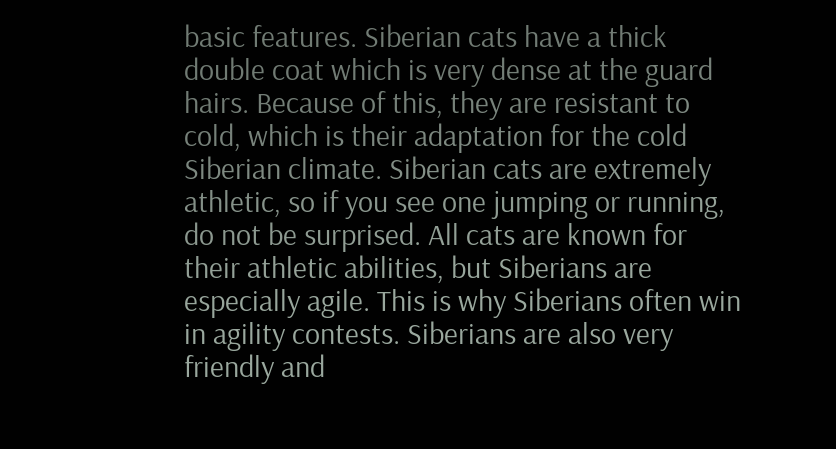basic features. Siberian cats have a thick double coat which is very dense at the guard hairs. Because of this, they are resistant to cold, which is their adaptation for the cold Siberian climate. Siberian cats are extremely athletic, so if you see one jumping or running, do not be surprised. All cats are known for their athletic abilities, but Siberians are especially agile. This is why Siberians often win in agility contests. Siberians are also very friendly and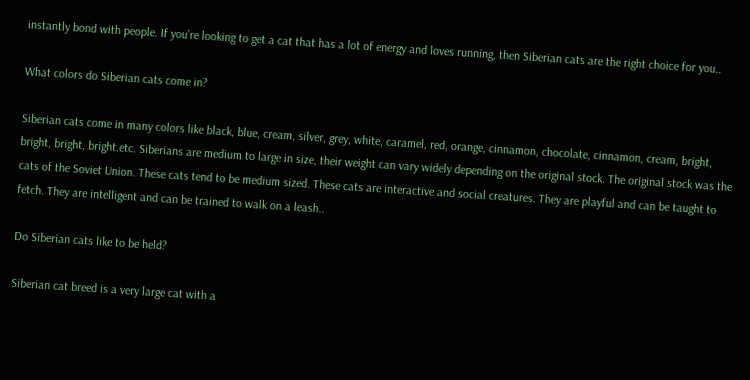instantly bond with people. If you’re looking to get a cat that has a lot of energy and loves running, then Siberian cats are the right choice for you..

What colors do Siberian cats come in?

Siberian cats come in many colors like black, blue, cream, silver, grey, white, caramel, red, orange, cinnamon, chocolate, cinnamon, cream, bright, bright, bright, bright.etc. Siberians are medium to large in size, their weight can vary widely depending on the original stock. The original stock was the cats of the Soviet Union. These cats tend to be medium sized. These cats are interactive and social creatures. They are playful and can be taught to fetch. They are intelligent and can be trained to walk on a leash..

Do Siberian cats like to be held?

Siberian cat breed is a very large cat with a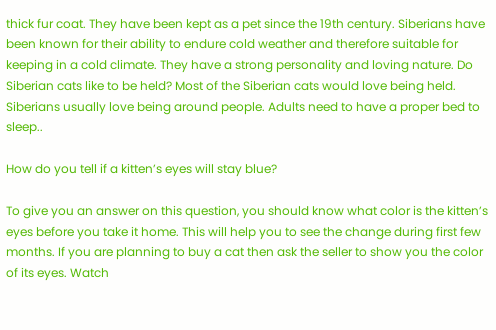thick fur coat. They have been kept as a pet since the 19th century. Siberians have been known for their ability to endure cold weather and therefore suitable for keeping in a cold climate. They have a strong personality and loving nature. Do Siberian cats like to be held? Most of the Siberian cats would love being held. Siberians usually love being around people. Adults need to have a proper bed to sleep..

How do you tell if a kitten’s eyes will stay blue?

To give you an answer on this question, you should know what color is the kitten’s eyes before you take it home. This will help you to see the change during first few months. If you are planning to buy a cat then ask the seller to show you the color of its eyes. Watch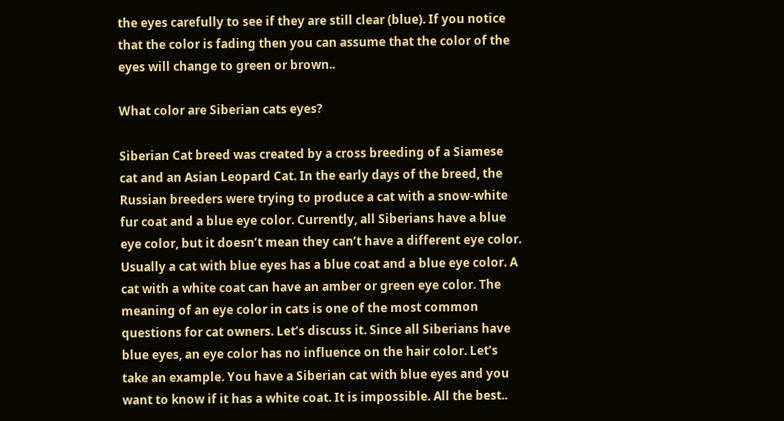the eyes carefully to see if they are still clear (blue). If you notice that the color is fading then you can assume that the color of the eyes will change to green or brown..

What color are Siberian cats eyes?

Siberian Cat breed was created by a cross breeding of a Siamese cat and an Asian Leopard Cat. In the early days of the breed, the Russian breeders were trying to produce a cat with a snow-white fur coat and a blue eye color. Currently, all Siberians have a blue eye color, but it doesn’t mean they can’t have a different eye color. Usually a cat with blue eyes has a blue coat and a blue eye color. A cat with a white coat can have an amber or green eye color. The meaning of an eye color in cats is one of the most common questions for cat owners. Let’s discuss it. Since all Siberians have blue eyes, an eye color has no influence on the hair color. Let’s take an example. You have a Siberian cat with blue eyes and you want to know if it has a white coat. It is impossible. All the best..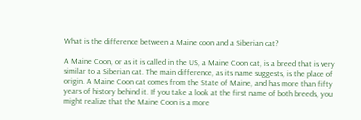What is the difference between a Maine coon and a Siberian cat?

A Maine Coon, or as it is called in the US, a Maine Coon cat, is a breed that is very similar to a Siberian cat. The main difference, as its name suggests, is the place of origin. A Maine Coon cat comes from the State of Maine, and has more than fifty years of history behind it. If you take a look at the first name of both breeds, you might realize that the Maine Coon is a more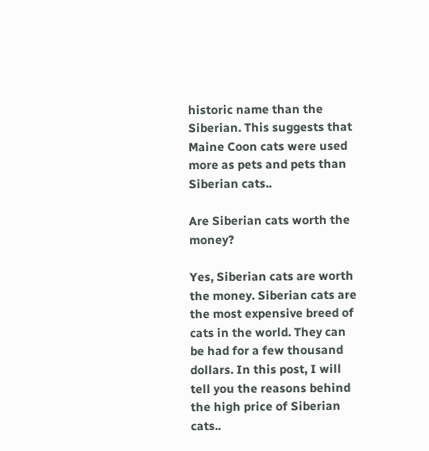historic name than the Siberian. This suggests that Maine Coon cats were used more as pets and pets than Siberian cats..

Are Siberian cats worth the money?

Yes, Siberian cats are worth the money. Siberian cats are the most expensive breed of cats in the world. They can be had for a few thousand dollars. In this post, I will tell you the reasons behind the high price of Siberian cats..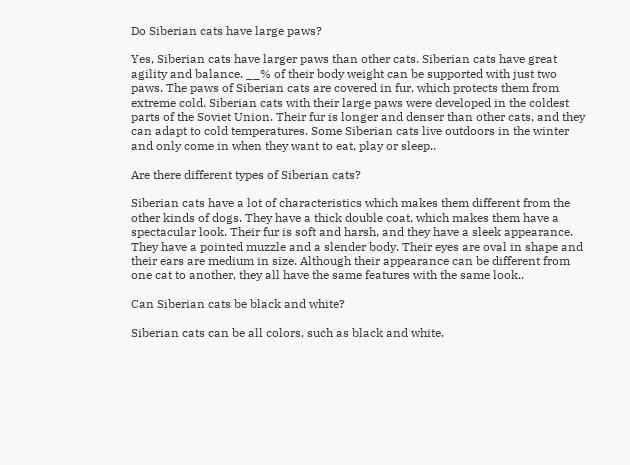Do Siberian cats have large paws?

Yes, Siberian cats have larger paws than other cats. Siberian cats have great agility and balance. __% of their body weight can be supported with just two paws. The paws of Siberian cats are covered in fur, which protects them from extreme cold. Siberian cats with their large paws were developed in the coldest parts of the Soviet Union. Their fur is longer and denser than other cats, and they can adapt to cold temperatures. Some Siberian cats live outdoors in the winter and only come in when they want to eat, play or sleep..

Are there different types of Siberian cats?

Siberian cats have a lot of characteristics which makes them different from the other kinds of dogs. They have a thick double coat, which makes them have a spectacular look. Their fur is soft and harsh, and they have a sleek appearance. They have a pointed muzzle and a slender body. Their eyes are oval in shape and their ears are medium in size. Although their appearance can be different from one cat to another, they all have the same features with the same look..

Can Siberian cats be black and white?

Siberian cats can be all colors, such as black and white.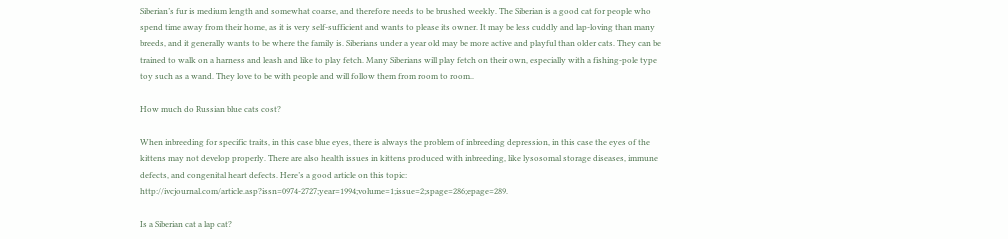Siberian’s fur is medium length and somewhat coarse, and therefore needs to be brushed weekly. The Siberian is a good cat for people who spend time away from their home, as it is very self-sufficient and wants to please its owner. It may be less cuddly and lap-loving than many breeds, and it generally wants to be where the family is. Siberians under a year old may be more active and playful than older cats. They can be trained to walk on a harness and leash and like to play fetch. Many Siberians will play fetch on their own, especially with a fishing-pole type toy such as a wand. They love to be with people and will follow them from room to room..

How much do Russian blue cats cost?

When inbreeding for specific traits, in this case blue eyes, there is always the problem of inbreeding depression, in this case the eyes of the kittens may not develop properly. There are also health issues in kittens produced with inbreeding, like lysosomal storage diseases, immune defects, and congenital heart defects. Here’s a good article on this topic: http://ivcjournal.com/article.asp?issn=0974-2727;year=1994;volume=1;issue=2;spage=286;epage=289.

Is a Siberian cat a lap cat?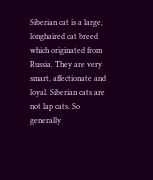Siberian cat is a large, longhaired cat breed which originated from Russia. They are very smart, affectionate and loyal. Siberian cats are not lap cats. So generally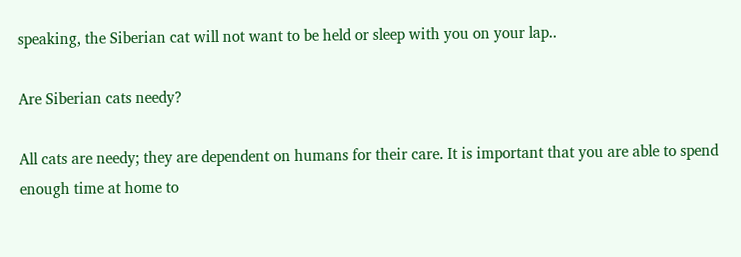speaking, the Siberian cat will not want to be held or sleep with you on your lap..

Are Siberian cats needy?

All cats are needy; they are dependent on humans for their care. It is important that you are able to spend enough time at home to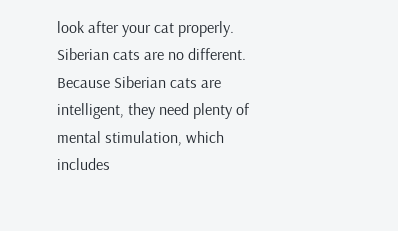look after your cat properly. Siberian cats are no different. Because Siberian cats are intelligent, they need plenty of mental stimulation, which includes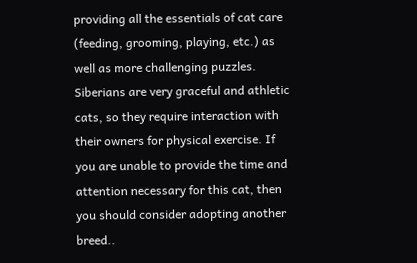providing all the essentials of cat care (feeding, grooming, playing, etc.) as well as more challenging puzzles. Siberians are very graceful and athletic cats, so they require interaction with their owners for physical exercise. If you are unable to provide the time and attention necessary for this cat, then you should consider adopting another breed..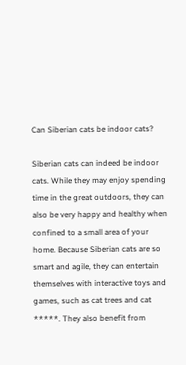Can Siberian cats be indoor cats?

Siberian cats can indeed be indoor cats. While they may enjoy spending time in the great outdoors, they can also be very happy and healthy when confined to a small area of your home. Because Siberian cats are so smart and agile, they can entertain themselves with interactive toys and games, such as cat trees and cat *****. They also benefit from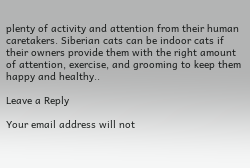plenty of activity and attention from their human caretakers. Siberian cats can be indoor cats if their owners provide them with the right amount of attention, exercise, and grooming to keep them happy and healthy..

Leave a Reply

Your email address will not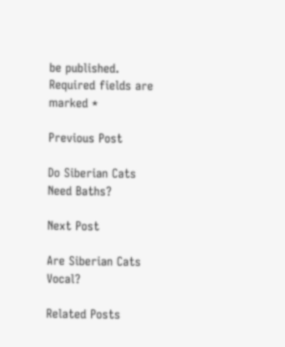be published. Required fields are marked *

Previous Post

Do Siberian Cats Need Baths?

Next Post

Are Siberian Cats Vocal?

Related Posts